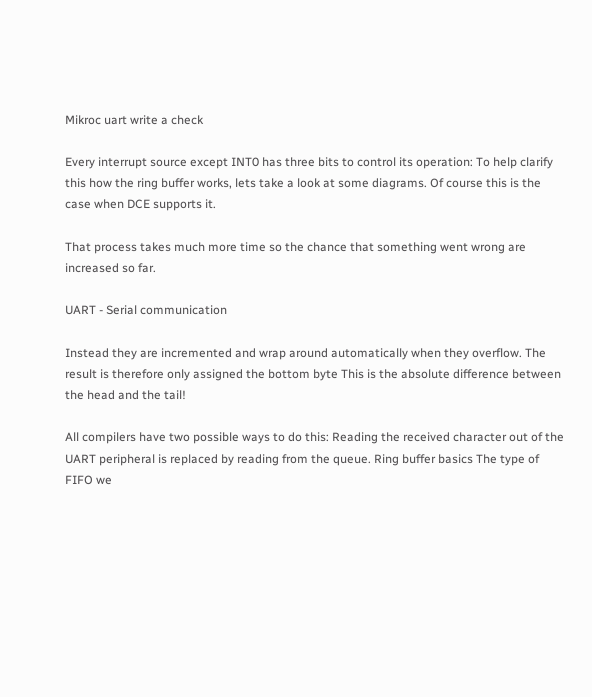Mikroc uart write a check

Every interrupt source except INT0 has three bits to control its operation: To help clarify this how the ring buffer works, lets take a look at some diagrams. Of course this is the case when DCE supports it.

That process takes much more time so the chance that something went wrong are increased so far.

UART - Serial communication

Instead they are incremented and wrap around automatically when they overflow. The result is therefore only assigned the bottom byte This is the absolute difference between the head and the tail!

All compilers have two possible ways to do this: Reading the received character out of the UART peripheral is replaced by reading from the queue. Ring buffer basics The type of FIFO we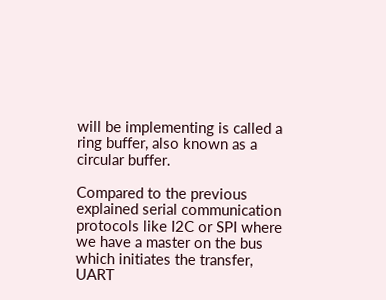will be implementing is called a ring buffer, also known as a circular buffer.

Compared to the previous explained serial communication protocols like I2C or SPI where we have a master on the bus which initiates the transfer, UART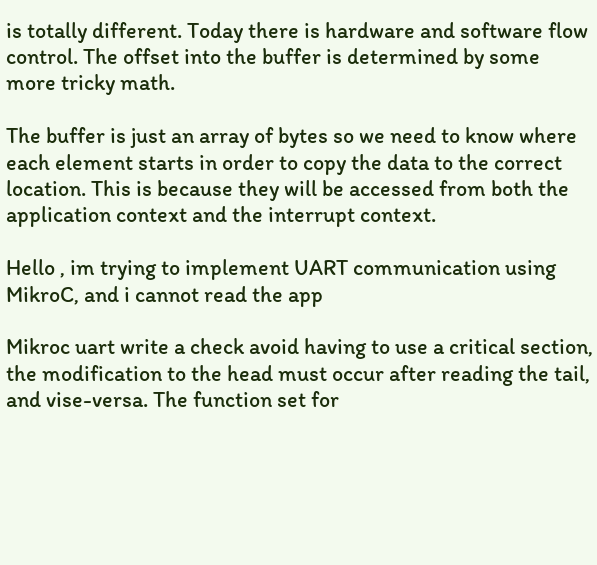is totally different. Today there is hardware and software flow control. The offset into the buffer is determined by some more tricky math.

The buffer is just an array of bytes so we need to know where each element starts in order to copy the data to the correct location. This is because they will be accessed from both the application context and the interrupt context.

Hello , im trying to implement UART communication using MikroC, and i cannot read the app

Mikroc uart write a check avoid having to use a critical section, the modification to the head must occur after reading the tail, and vise-versa. The function set for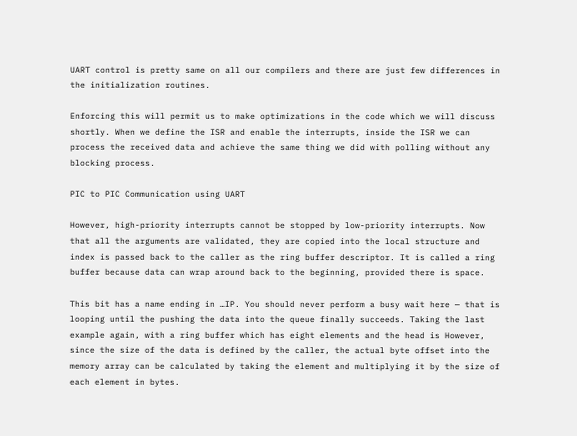UART control is pretty same on all our compilers and there are just few differences in the initialization routines.

Enforcing this will permit us to make optimizations in the code which we will discuss shortly. When we define the ISR and enable the interrupts, inside the ISR we can process the received data and achieve the same thing we did with polling without any blocking process.

PIC to PIC Communication using UART

However, high-priority interrupts cannot be stopped by low-priority interrupts. Now that all the arguments are validated, they are copied into the local structure and index is passed back to the caller as the ring buffer descriptor. It is called a ring buffer because data can wrap around back to the beginning, provided there is space.

This bit has a name ending in …IP. You should never perform a busy wait here — that is looping until the pushing the data into the queue finally succeeds. Taking the last example again, with a ring buffer which has eight elements and the head is However, since the size of the data is defined by the caller, the actual byte offset into the memory array can be calculated by taking the element and multiplying it by the size of each element in bytes.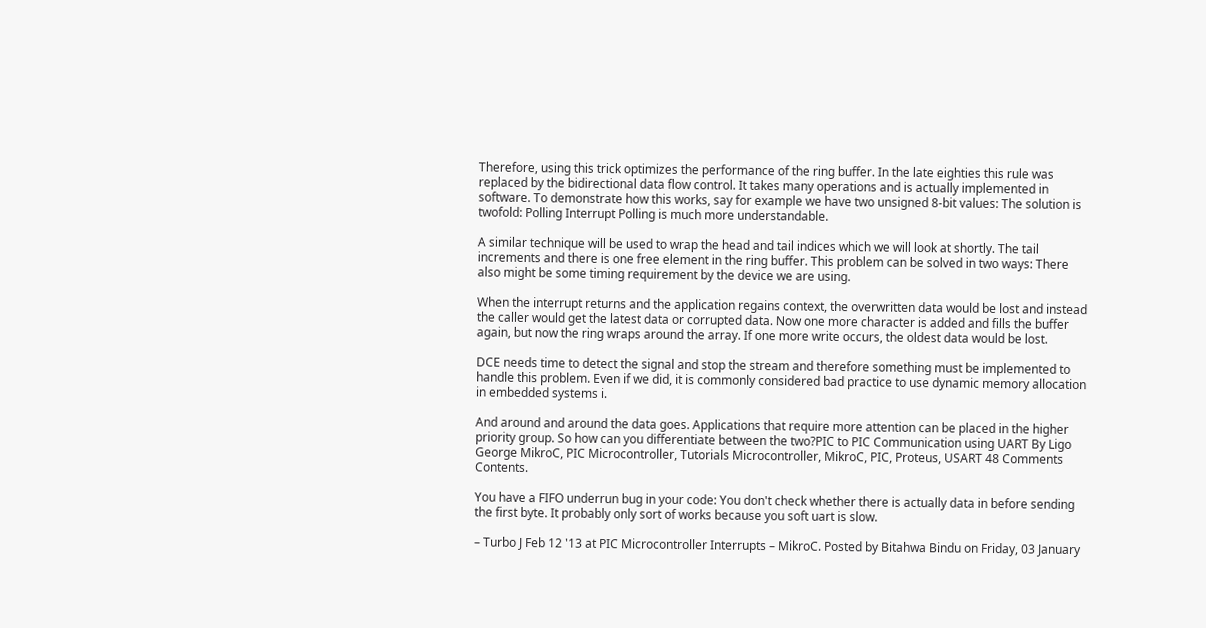Therefore, using this trick optimizes the performance of the ring buffer. In the late eighties this rule was replaced by the bidirectional data flow control. It takes many operations and is actually implemented in software. To demonstrate how this works, say for example we have two unsigned 8-bit values: The solution is twofold: Polling Interrupt Polling is much more understandable.

A similar technique will be used to wrap the head and tail indices which we will look at shortly. The tail increments and there is one free element in the ring buffer. This problem can be solved in two ways: There also might be some timing requirement by the device we are using.

When the interrupt returns and the application regains context, the overwritten data would be lost and instead the caller would get the latest data or corrupted data. Now one more character is added and fills the buffer again, but now the ring wraps around the array. If one more write occurs, the oldest data would be lost.

DCE needs time to detect the signal and stop the stream and therefore something must be implemented to handle this problem. Even if we did, it is commonly considered bad practice to use dynamic memory allocation in embedded systems i.

And around and around the data goes. Applications that require more attention can be placed in the higher priority group. So how can you differentiate between the two?PIC to PIC Communication using UART By Ligo George MikroC, PIC Microcontroller, Tutorials Microcontroller, MikroC, PIC, Proteus, USART 48 Comments Contents.

You have a FIFO underrun bug in your code: You don't check whether there is actually data in before sending the first byte. It probably only sort of works because you soft uart is slow.

– Turbo J Feb 12 '13 at PIC Microcontroller Interrupts – MikroC. Posted by Bitahwa Bindu on Friday, 03 January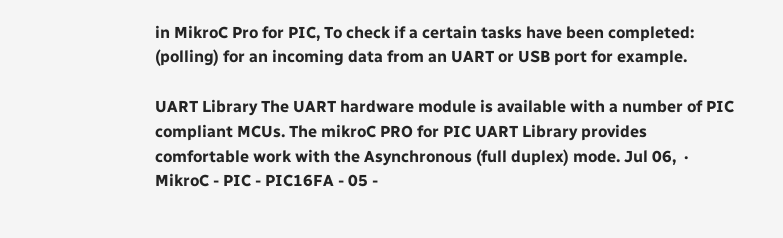in MikroC Pro for PIC, To check if a certain tasks have been completed: (polling) for an incoming data from an UART or USB port for example.

UART Library The UART hardware module is available with a number of PIC compliant MCUs. The mikroC PRO for PIC UART Library provides comfortable work with the Asynchronous (full duplex) mode. Jul 06,  · MikroC - PIC - PIC16FA - 05 -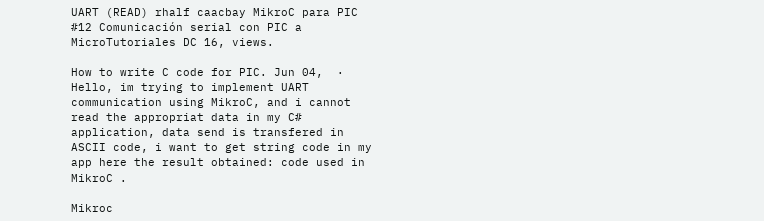UART (READ) rhalf caacbay MikroC para PIC #12 Comunicación serial con PIC a MicroTutoriales DC 16, views.

How to write C code for PIC. Jun 04,  · Hello, im trying to implement UART communication using MikroC, and i cannot read the appropriat data in my C# application, data send is transfered in ASCII code, i want to get string code in my app here the result obtained: code used in MikroC .

Mikroc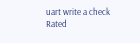uart write a check
Rated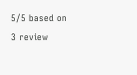5/5 based on 3 review